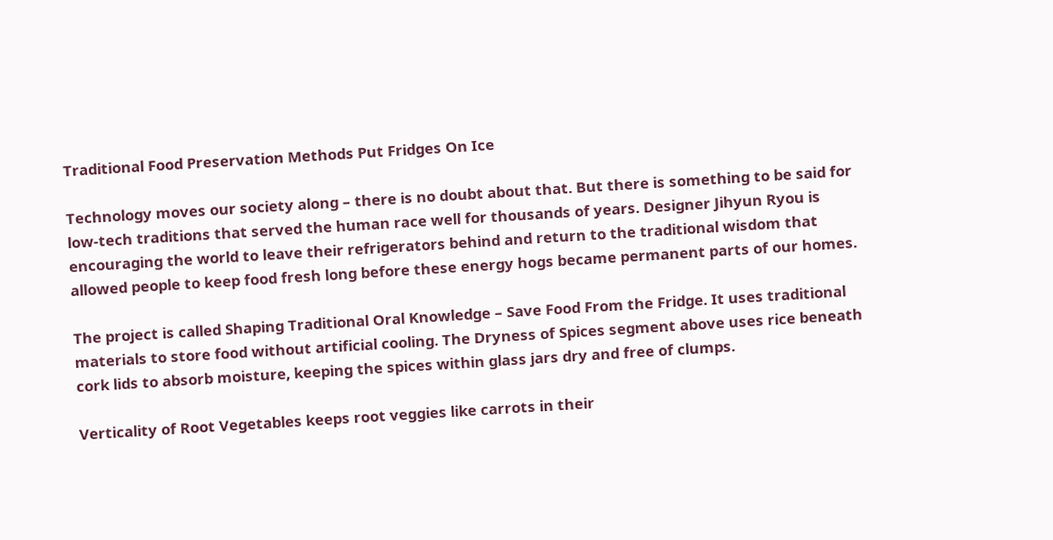Traditional Food Preservation Methods Put Fridges On Ice

Technology moves our society along – there is no doubt about that. But there is something to be said for low-tech traditions that served the human race well for thousands of years. Designer Jihyun Ryou is encouraging the world to leave their refrigerators behind and return to the traditional wisdom that allowed people to keep food fresh long before these energy hogs became permanent parts of our homes.

The project is called Shaping Traditional Oral Knowledge – Save Food From the Fridge. It uses traditional materials to store food without artificial cooling. The Dryness of Spices segment above uses rice beneath cork lids to absorb moisture, keeping the spices within glass jars dry and free of clumps.

Verticality of Root Vegetables keeps root veggies like carrots in their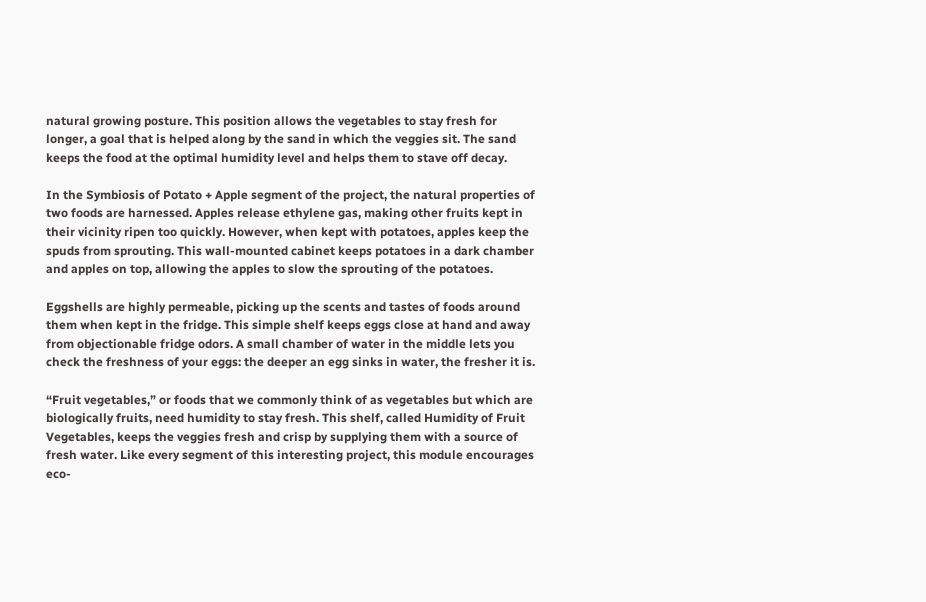natural growing posture. This position allows the vegetables to stay fresh for longer, a goal that is helped along by the sand in which the veggies sit. The sand keeps the food at the optimal humidity level and helps them to stave off decay.

In the Symbiosis of Potato + Apple segment of the project, the natural properties of two foods are harnessed. Apples release ethylene gas, making other fruits kept in their vicinity ripen too quickly. However, when kept with potatoes, apples keep the spuds from sprouting. This wall-mounted cabinet keeps potatoes in a dark chamber and apples on top, allowing the apples to slow the sprouting of the potatoes.

Eggshells are highly permeable, picking up the scents and tastes of foods around them when kept in the fridge. This simple shelf keeps eggs close at hand and away from objectionable fridge odors. A small chamber of water in the middle lets you check the freshness of your eggs: the deeper an egg sinks in water, the fresher it is.

“Fruit vegetables,” or foods that we commonly think of as vegetables but which are biologically fruits, need humidity to stay fresh. This shelf, called Humidity of Fruit Vegetables, keeps the veggies fresh and crisp by supplying them with a source of fresh water. Like every segment of this interesting project, this module encourages eco-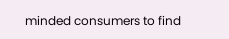minded consumers to find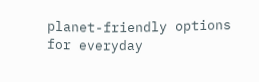planet-friendly options for everyday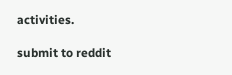activities.

submit to reddit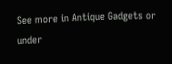See more in Antique Gadgets or under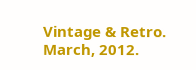Vintage & Retro. March, 2012.